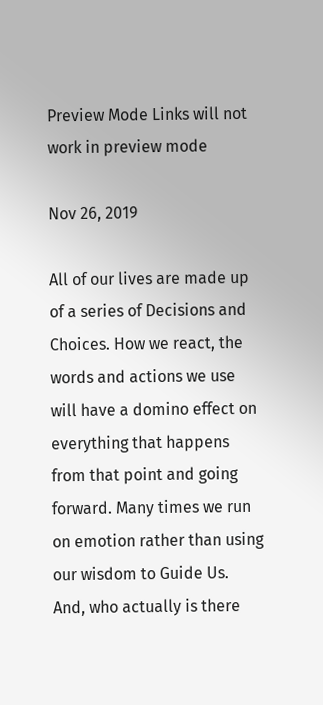Preview Mode Links will not work in preview mode

Nov 26, 2019

All of our lives are made up of a series of Decisions and Choices. How we react, the words and actions we use will have a domino effect on everything that happens from that point and going forward. Many times we run on emotion rather than using our wisdom to Guide Us. And, who actually is there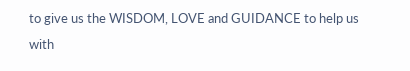to give us the WISDOM, LOVE and GUIDANCE to help us with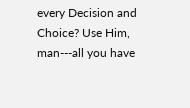every Decision and Choice? Use Him, man---all you have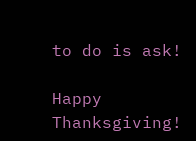to do is ask!

Happy Thanksgiving!